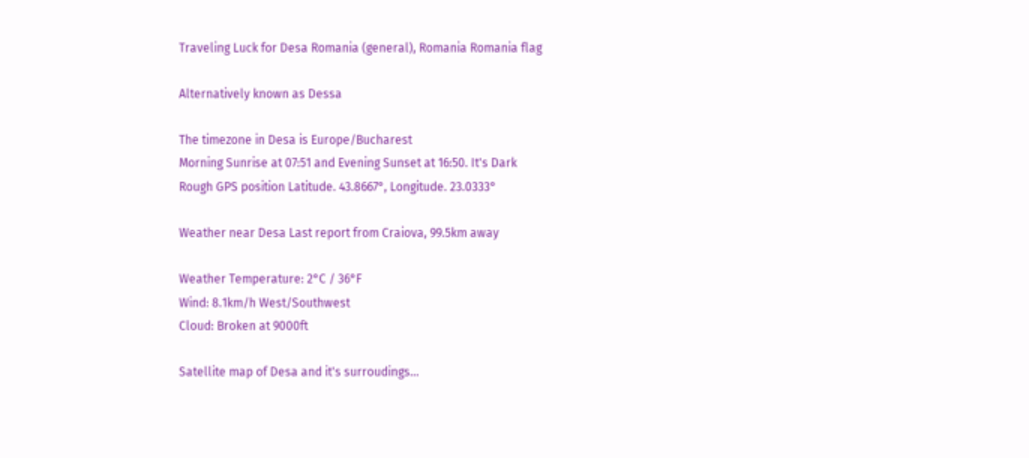Traveling Luck for Desa Romania (general), Romania Romania flag

Alternatively known as Dessa

The timezone in Desa is Europe/Bucharest
Morning Sunrise at 07:51 and Evening Sunset at 16:50. It's Dark
Rough GPS position Latitude. 43.8667°, Longitude. 23.0333°

Weather near Desa Last report from Craiova, 99.5km away

Weather Temperature: 2°C / 36°F
Wind: 8.1km/h West/Southwest
Cloud: Broken at 9000ft

Satellite map of Desa and it's surroudings...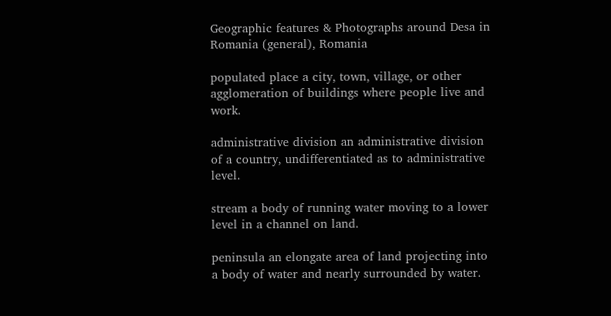Geographic features & Photographs around Desa in Romania (general), Romania

populated place a city, town, village, or other agglomeration of buildings where people live and work.

administrative division an administrative division of a country, undifferentiated as to administrative level.

stream a body of running water moving to a lower level in a channel on land.

peninsula an elongate area of land projecting into a body of water and nearly surrounded by water.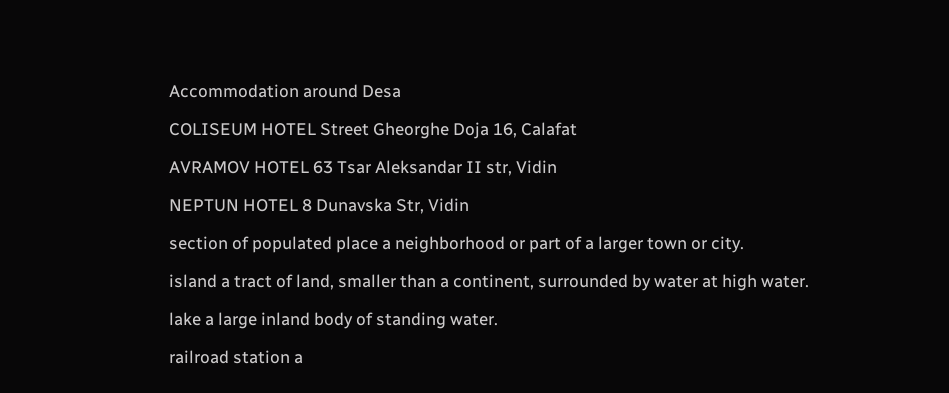Accommodation around Desa

COLISEUM HOTEL Street Gheorghe Doja 16, Calafat

AVRAMOV HOTEL 63 Tsar Aleksandar II str, Vidin

NEPTUN HOTEL 8 Dunavska Str, Vidin

section of populated place a neighborhood or part of a larger town or city.

island a tract of land, smaller than a continent, surrounded by water at high water.

lake a large inland body of standing water.

railroad station a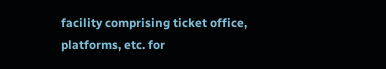facility comprising ticket office, platforms, etc. for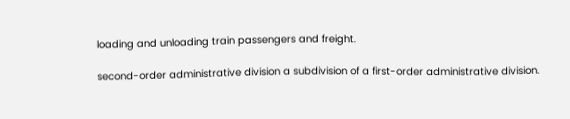loading and unloading train passengers and freight.

second-order administrative division a subdivision of a first-order administrative division.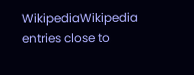WikipediaWikipedia entries close to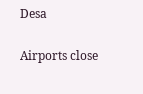Desa

Airports close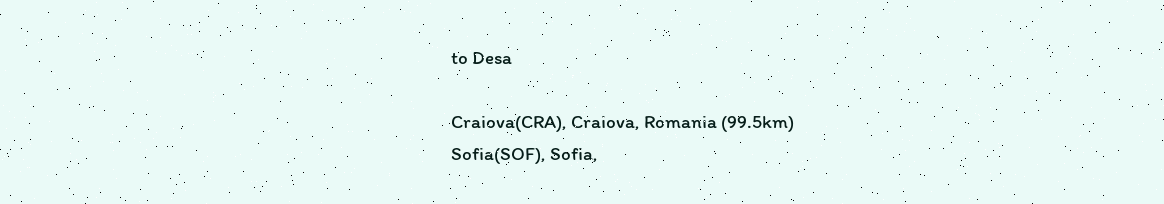to Desa

Craiova(CRA), Craiova, Romania (99.5km)
Sofia(SOF), Sofia,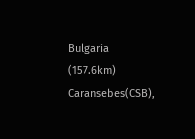Bulgaria (157.6km)
Caransebes(CSB),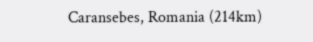Caransebes, Romania (214km)